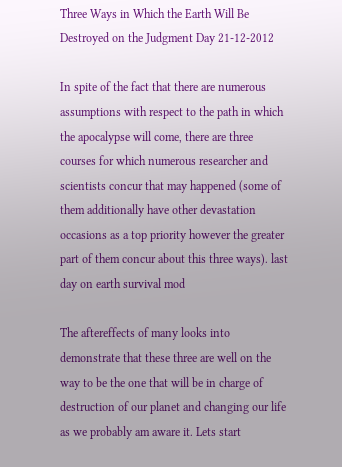Three Ways in Which the Earth Will Be Destroyed on the Judgment Day 21-12-2012

In spite of the fact that there are numerous assumptions with respect to the path in which the apocalypse will come, there are three courses for which numerous researcher and scientists concur that may happened (some of them additionally have other devastation occasions as a top priority however the greater part of them concur about this three ways). last day on earth survival mod

The aftereffects of many looks into demonstrate that these three are well on the way to be the one that will be in charge of destruction of our planet and changing our life as we probably am aware it. Lets start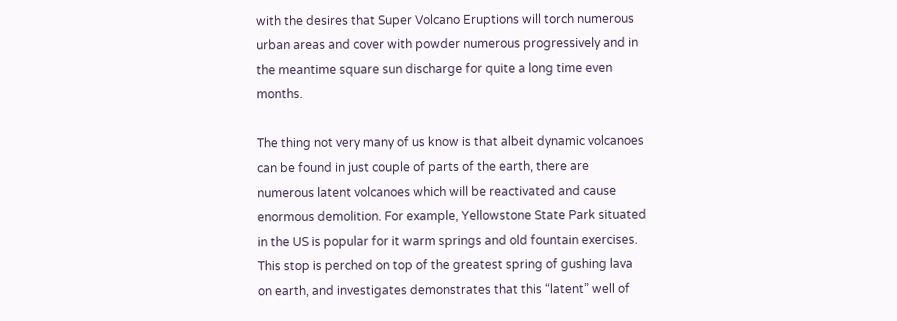with the desires that Super Volcano Eruptions will torch numerous urban areas and cover with powder numerous progressively and in the meantime square sun discharge for quite a long time even months.

The thing not very many of us know is that albeit dynamic volcanoes can be found in just couple of parts of the earth, there are numerous latent volcanoes which will be reactivated and cause enormous demolition. For example, Yellowstone State Park situated in the US is popular for it warm springs and old fountain exercises. This stop is perched on top of the greatest spring of gushing lava on earth, and investigates demonstrates that this “latent” well of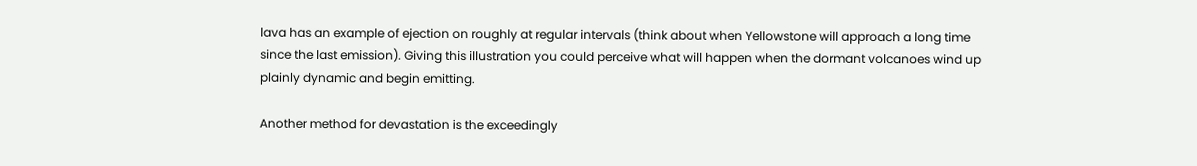lava has an example of ejection on roughly at regular intervals (think about when Yellowstone will approach a long time since the last emission). Giving this illustration you could perceive what will happen when the dormant volcanoes wind up plainly dynamic and begin emitting.

Another method for devastation is the exceedingly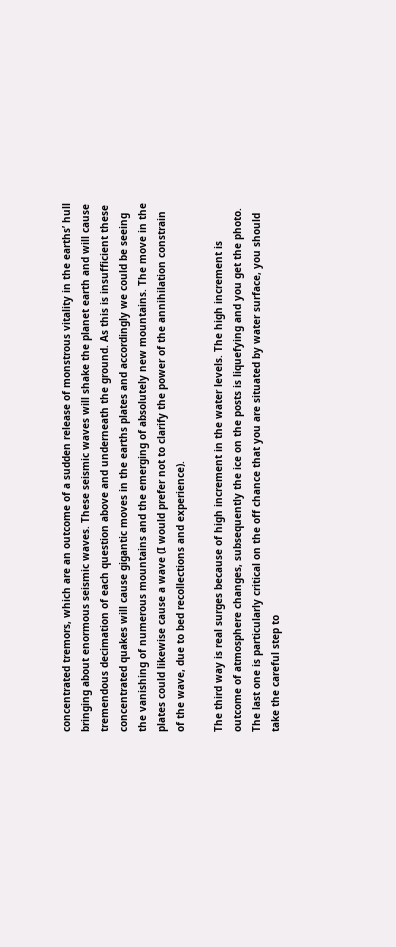concentrated tremors, which are an outcome of a sudden release of monstrous vitality in the earths’ hull bringing about enormous seismic waves. These seismic waves will shake the planet earth and will cause tremendous decimation of each question above and underneath the ground. As this is insufficient these concentrated quakes will cause gigantic moves in the earths plates and accordingly we could be seeing the vanishing of numerous mountains and the emerging of absolutely new mountains. The move in the plates could likewise cause a wave (I would prefer not to clarify the power of the annihilation constrain of the wave, due to bed recollections and experience).

The third way is real surges because of high increment in the water levels. The high increment is outcome of atmosphere changes, subsequently the ice on the posts is liquefying and you get the photo. The last one is particularly critical on the off chance that you are situated by water surface, you should take the careful step to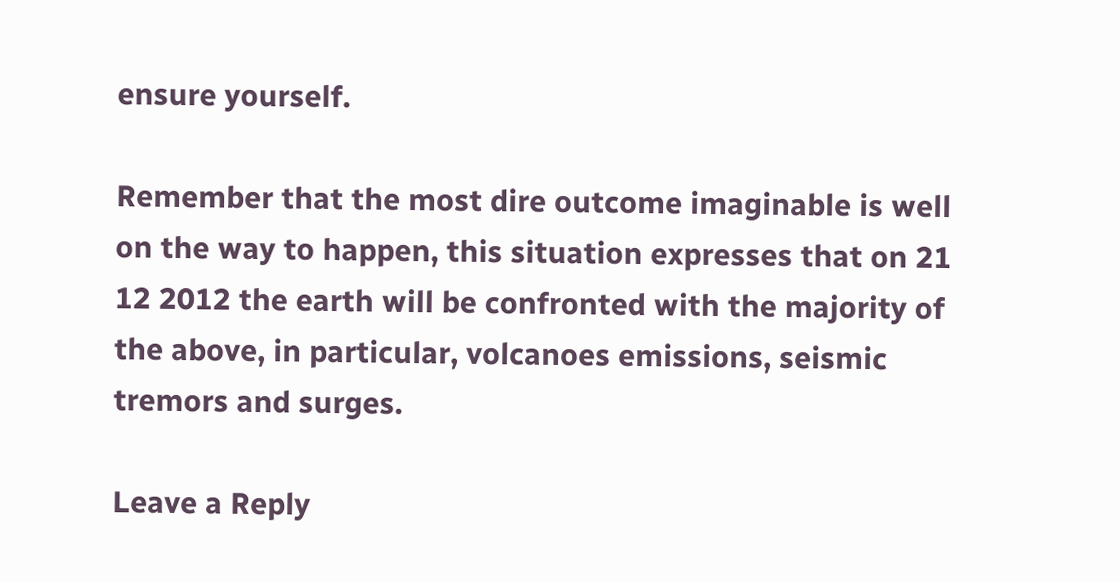ensure yourself.

Remember that the most dire outcome imaginable is well on the way to happen, this situation expresses that on 21 12 2012 the earth will be confronted with the majority of the above, in particular, volcanoes emissions, seismic tremors and surges.

Leave a Reply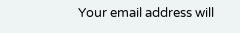Your email address will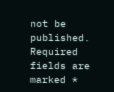not be published. Required fields are marked *